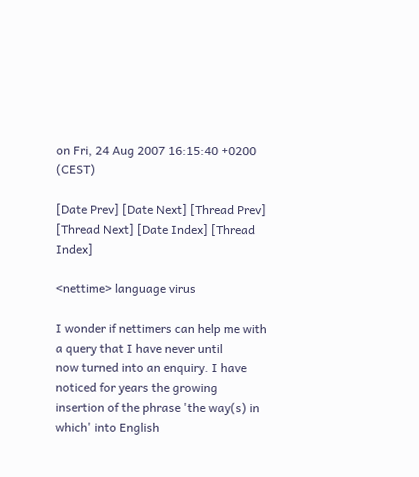on Fri, 24 Aug 2007 16:15:40 +0200 (CEST)

[Date Prev] [Date Next] [Thread Prev] [Thread Next] [Date Index] [Thread Index]

<nettime> language virus

I wonder if nettimers can help me with a query that I have never until
now turned into an enquiry. I have noticed for years the growing
insertion of the phrase 'the way(s) in which' into English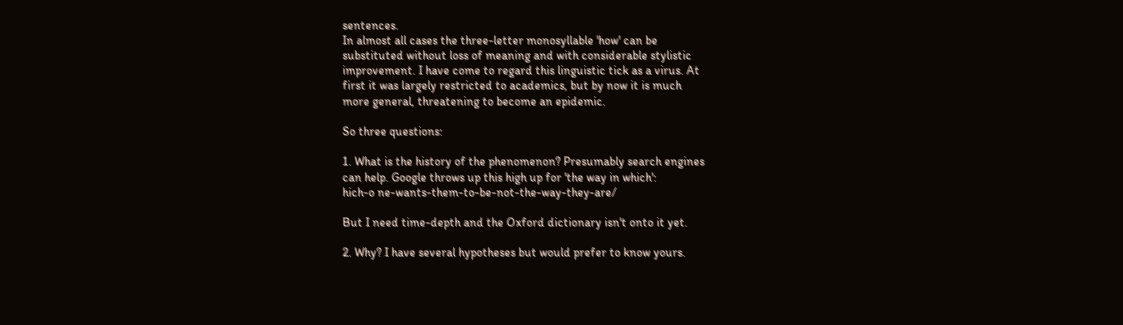sentences.
In almost all cases the three-letter monosyllable 'how' can be
substituted without loss of meaning and with considerable stylistic
improvement. I have come to regard this linguistic tick as a virus. At
first it was largely restricted to academics, but by now it is much
more general, threatening to become an epidemic.

So three questions:

1. What is the history of the phenomenon? Presumably search engines
can help. Google throws up this high up for 'the way in which':
hich-o ne-wants-them-to-be-not-the-way-they-are/

But I need time-depth and the Oxford dictionary isn't onto it yet.

2. Why? I have several hypotheses but would prefer to know yours.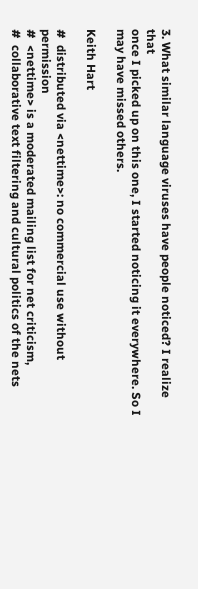3. What similar language viruses have people noticed? I realize that
once I picked up on this one, I started noticing it everywhere. So I
may have missed others.

Keith Hart

#  distributed via <nettime>: no commercial use without permission
#  <nettime> is a moderated mailing list for net criticism,
#  collaborative text filtering and cultural politics of the nets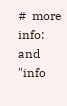#  more info: and "info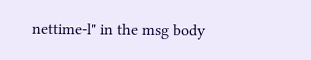nettime-l" in the msg body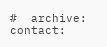#  archive: contact: